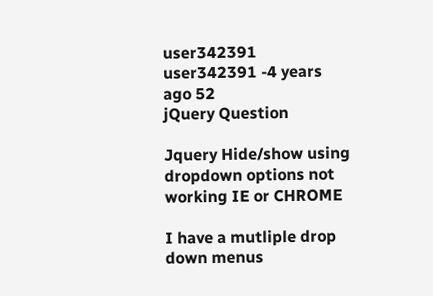user342391 user342391 -4 years ago 52
jQuery Question

Jquery Hide/show using dropdown options not working IE or CHROME

I have a mutliple drop down menus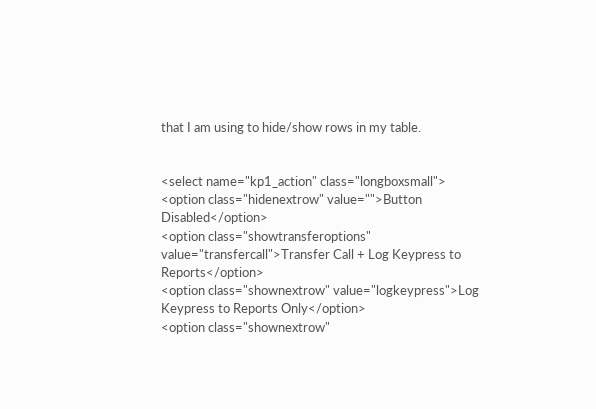that I am using to hide/show rows in my table.


<select name="kp1_action" class="longboxsmall">
<option class="hidenextrow" value="">Button Disabled</option>
<option class="showtransferoptions" value="transfercall">Transfer Call + Log Keypress to Reports</option>
<option class="shownextrow" value="logkeypress">Log Keypress to Reports Only</option>
<option class="shownextrow"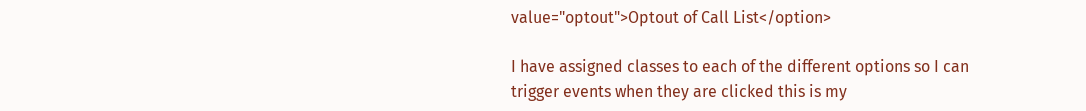value="optout">Optout of Call List</option>

I have assigned classes to each of the different options so I can trigger events when they are clicked this is my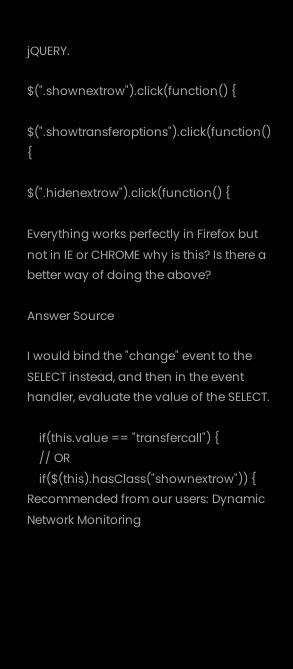jQUERY.

$(".shownextrow").click(function() {

$(".showtransferoptions").click(function() {

$(".hidenextrow").click(function() {

Everything works perfectly in Firefox but not in IE or CHROME why is this? Is there a better way of doing the above?

Answer Source

I would bind the "change" event to the SELECT instead, and then in the event handler, evaluate the value of the SELECT.

    if(this.value == "transfercall") {
    // OR
    if($(this).hasClass("shownextrow")) {
Recommended from our users: Dynamic Network Monitoring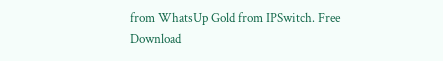from WhatsUp Gold from IPSwitch. Free Download